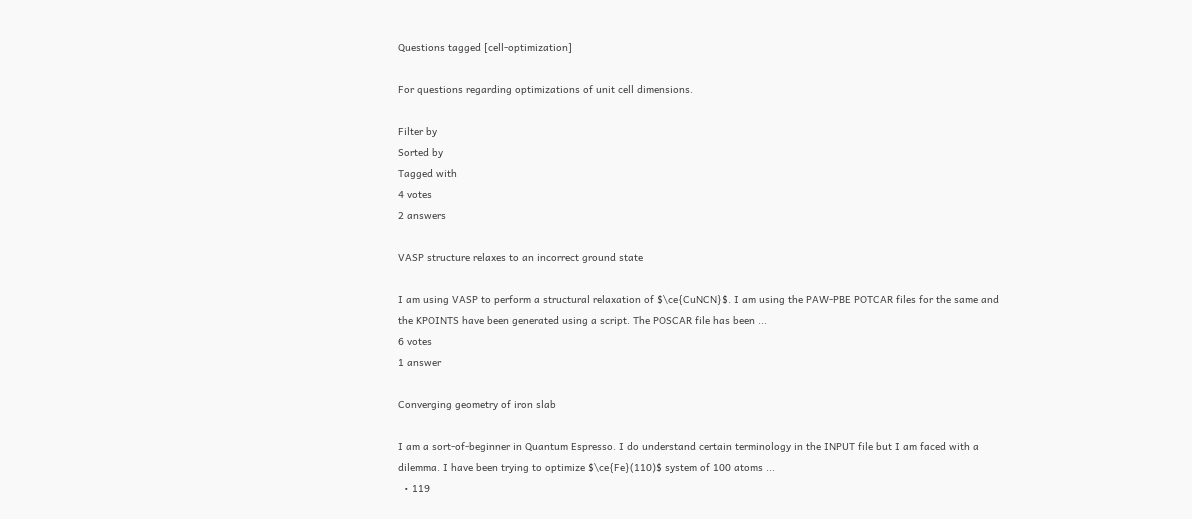Questions tagged [cell-optimization]

For questions regarding optimizations of unit cell dimensions.

Filter by
Sorted by
Tagged with
4 votes
2 answers

VASP structure relaxes to an incorrect ground state

I am using VASP to perform a structural relaxation of $\ce{CuNCN}$. I am using the PAW-PBE POTCAR files for the same and the KPOINTS have been generated using a script. The POSCAR file has been ...
6 votes
1 answer

Converging geometry of iron slab

I am a sort-of-beginner in Quantum Espresso. I do understand certain terminology in the INPUT file but I am faced with a dilemma. I have been trying to optimize $\ce{Fe}(110)$ system of 100 atoms ...
  • 119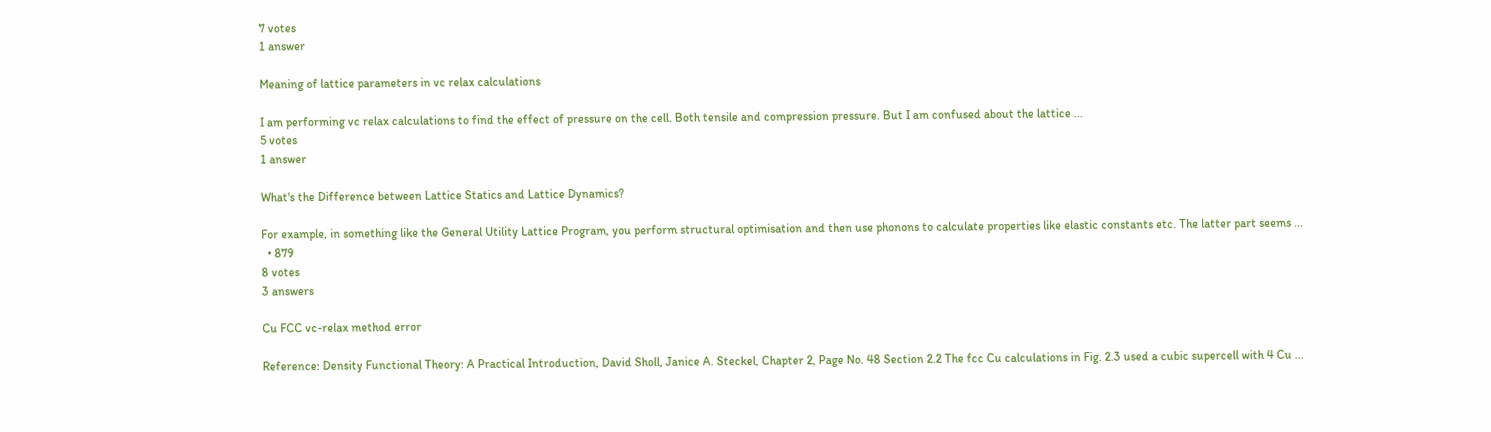7 votes
1 answer

Meaning of lattice parameters in vc relax calculations

I am performing vc relax calculations to find the effect of pressure on the cell. Both tensile and compression pressure. But I am confused about the lattice ...
5 votes
1 answer

What's the Difference between Lattice Statics and Lattice Dynamics?

For example, in something like the General Utility Lattice Program, you perform structural optimisation and then use phonons to calculate properties like elastic constants etc. The latter part seems ...
  • 879
8 votes
3 answers

Cu FCC vc-relax method error

Reference: Density Functional Theory: A Practical Introduction, David Sholl, Janice A. Steckel, Chapter 2, Page No. 48 Section 2.2 The fcc Cu calculations in Fig. 2.3 used a cubic supercell with 4 Cu ...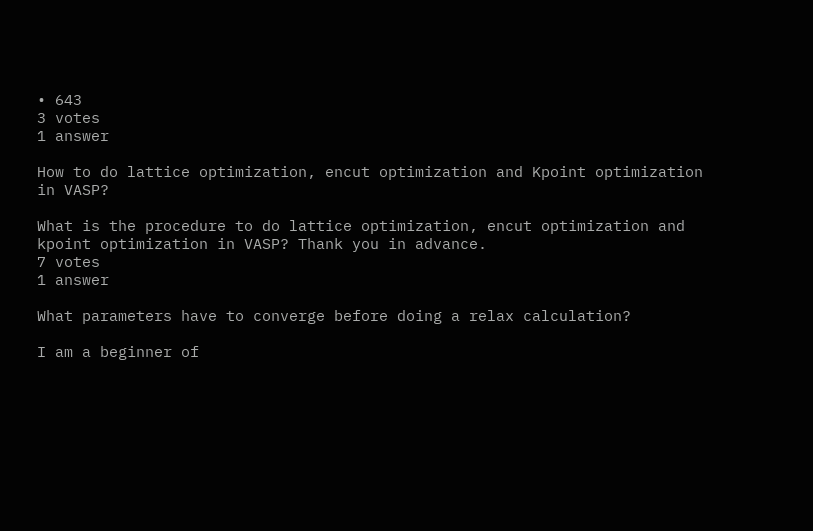• 643
3 votes
1 answer

How to do lattice optimization, encut optimization and Kpoint optimization in VASP?

What is the procedure to do lattice optimization, encut optimization and kpoint optimization in VASP? Thank you in advance.
7 votes
1 answer

What parameters have to converge before doing a relax calculation?

I am a beginner of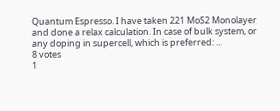Quantum Espresso. I have taken 221 MoS2 Monolayer and done a relax calculation. In case of bulk system, or any doping in supercell, which is preferred: ...
8 votes
1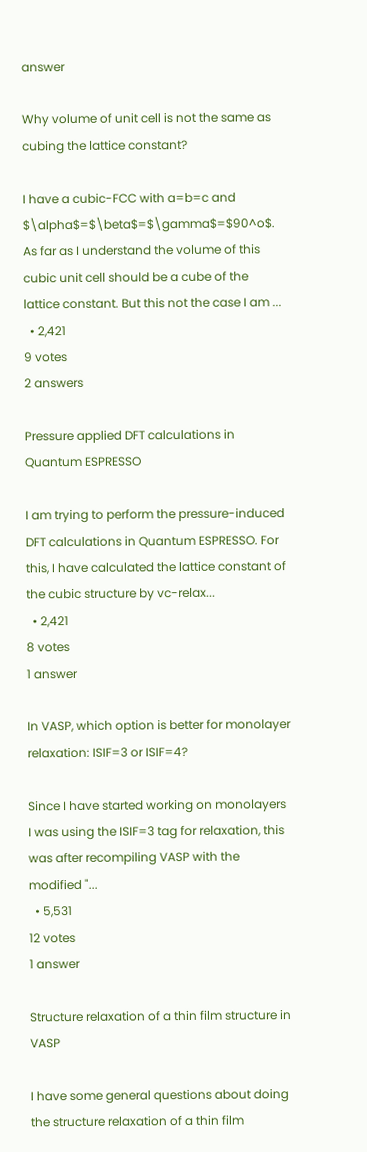answer

Why volume of unit cell is not the same as cubing the lattice constant?

I have a cubic-FCC with a=b=c and $\alpha$=$\beta$=$\gamma$=$90^o$. As far as I understand the volume of this cubic unit cell should be a cube of the lattice constant. But this not the case I am ...
  • 2,421
9 votes
2 answers

Pressure applied DFT calculations in Quantum ESPRESSO

I am trying to perform the pressure-induced DFT calculations in Quantum ESPRESSO. For this, I have calculated the lattice constant of the cubic structure by vc-relax...
  • 2,421
8 votes
1 answer

In VASP, which option is better for monolayer relaxation: ISIF=3 or ISIF=4?

Since I have started working on monolayers I was using the ISIF=3 tag for relaxation, this was after recompiling VASP with the modified "...
  • 5,531
12 votes
1 answer

Structure relaxation of a thin film structure in VASP

I have some general questions about doing the structure relaxation of a thin film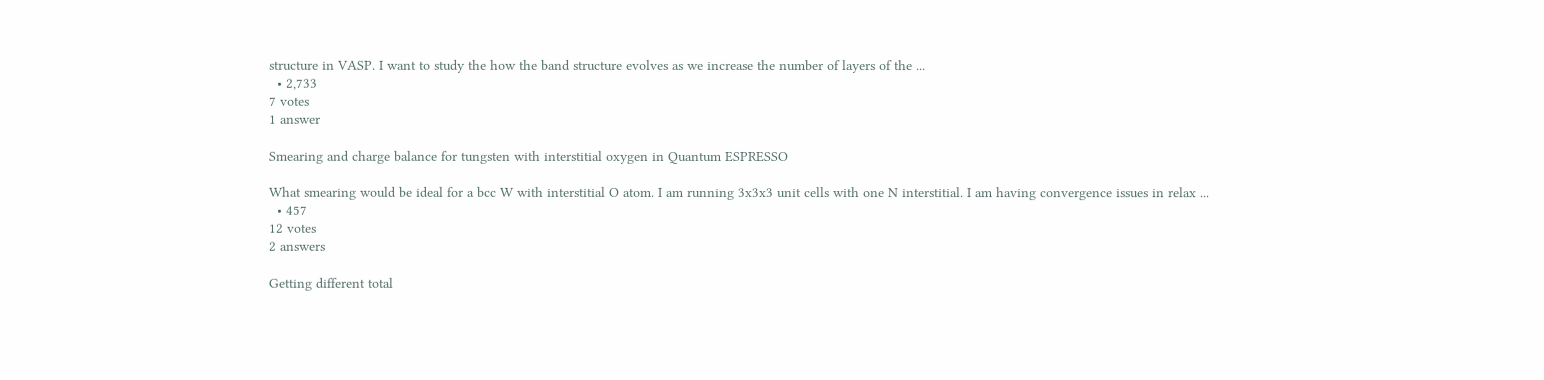structure in VASP. I want to study the how the band structure evolves as we increase the number of layers of the ...
  • 2,733
7 votes
1 answer

Smearing and charge balance for tungsten with interstitial oxygen in Quantum ESPRESSO

What smearing would be ideal for a bcc W with interstitial O atom. I am running 3x3x3 unit cells with one N interstitial. I am having convergence issues in relax ...
  • 457
12 votes
2 answers

Getting different total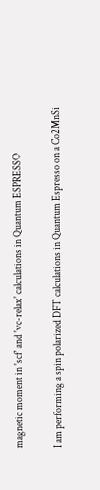magnetic moment in 'scf' and 'vc-relax' calculations in Quantum ESPRESSO

I am performing a spin polarized DFT calculations in Quantum Espresso on a Co2MnSi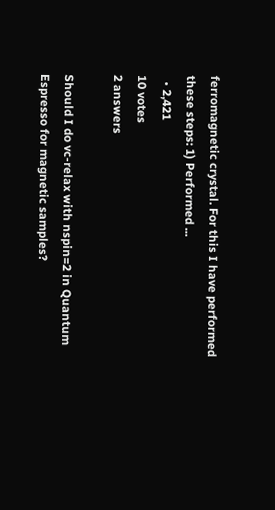ferromagnetic crystal. For this I have performed these steps: 1) Performed ...
  • 2,421
10 votes
2 answers

Should I do vc-relax with nspin=2 in Quantum Espresso for magnetic samples?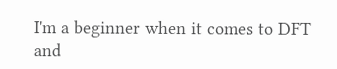I'm a beginner when it comes to DFT and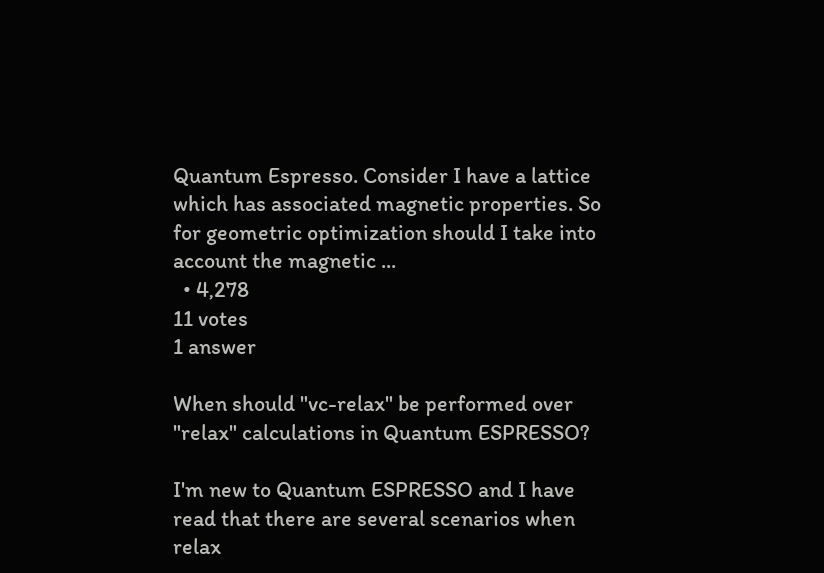Quantum Espresso. Consider I have a lattice which has associated magnetic properties. So for geometric optimization should I take into account the magnetic ...
  • 4,278
11 votes
1 answer

When should "vc-relax" be performed over "relax" calculations in Quantum ESPRESSO?

I'm new to Quantum ESPRESSO and I have read that there are several scenarios when relax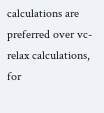calculations are preferred over vc-relax calculations, for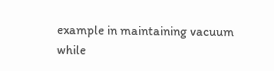example in maintaining vacuum while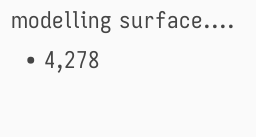modelling surface....
  • 4,278